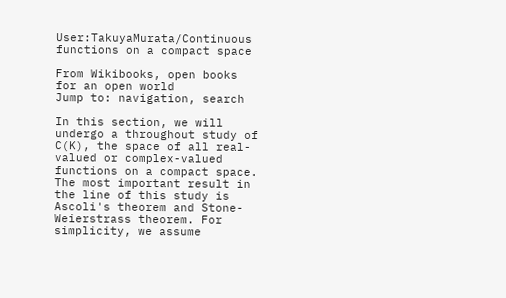User:TakuyaMurata/Continuous functions on a compact space

From Wikibooks, open books for an open world
Jump to: navigation, search

In this section, we will undergo a throughout study of C(K), the space of all real-valued or complex-valued functions on a compact space. The most important result in the line of this study is Ascoli's theorem and Stone-Weierstrass theorem. For simplicity, we assume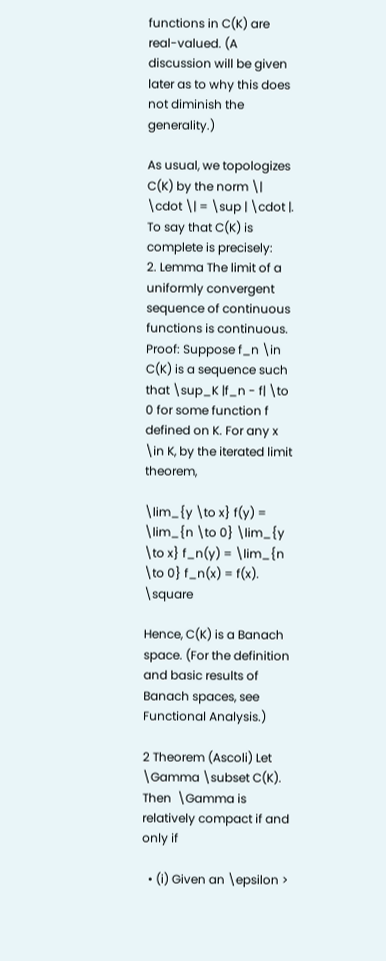functions in C(K) are real-valued. (A discussion will be given later as to why this does not diminish the generality.)

As usual, we topologizes C(K) by the norm \| \cdot \| = \sup | \cdot |. To say that C(K) is complete is precisely:
2. Lemma The limit of a uniformly convergent sequence of continuous functions is continuous.
Proof: Suppose f_n \in C(K) is a sequence such that \sup_K |f_n - f| \to 0 for some function f defined on K. For any x \in K, by the iterated limit theorem,

\lim_{y \to x} f(y) = \lim_{n \to 0} \lim_{y \to x} f_n(y) = \lim_{n \to 0} f_n(x) = f(x). \square

Hence, C(K) is a Banach space. (For the definition and basic results of Banach spaces, see Functional Analysis.)

2 Theorem (Ascoli) Let \Gamma \subset C(K). Then  \Gamma is relatively compact if and only if

  • (i) Given an \epsilon >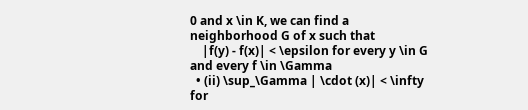0 and x \in K, we can find a neighborhood G of x such that
    |f(y) - f(x)| < \epsilon for every y \in G and every f \in \Gamma
  • (ii) \sup_\Gamma | \cdot (x)| < \infty for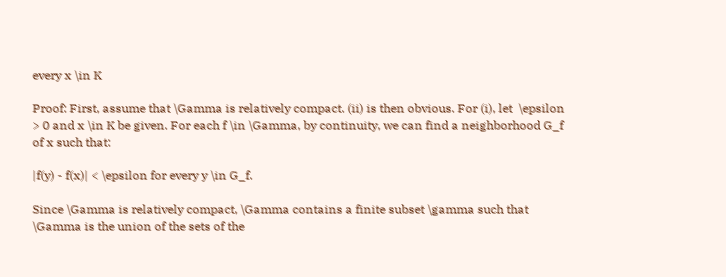every x \in K

Proof: First, assume that \Gamma is relatively compact. (ii) is then obvious. For (i), let  \epsilon > 0 and x \in K be given. For each f \in \Gamma, by continuity, we can find a neighborhood G_f of x such that:

|f(y) - f(x)| < \epsilon for every y \in G_f.

Since \Gamma is relatively compact, \Gamma contains a finite subset \gamma such that \Gamma is the union of the sets of the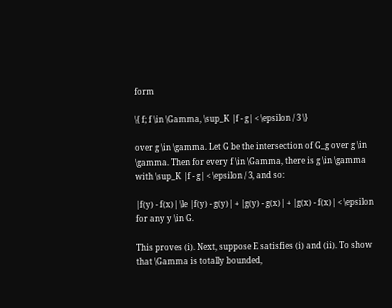form

\{ f; f \in \Gamma, \sup_K |f - g| < \epsilon / 3 \}

over g \in \gamma. Let G be the intersection of G_g over g \in \gamma. Then for every f \in \Gamma, there is g \in \gamma with \sup_K |f - g| < \epsilon / 3, and so:

|f(y) - f(x)| \le |f(y) - g(y)| + |g(y) - g(x)| + |g(x) - f(x)| < \epsilon for any y \in G.

This proves (i). Next, suppose E satisfies (i) and (ii). To show that \Gamma is totally bounded,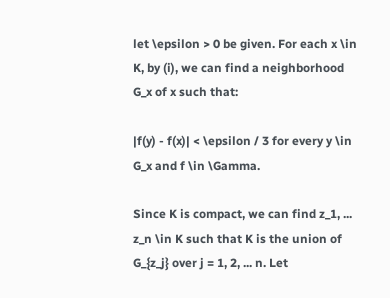let \epsilon > 0 be given. For each x \in K, by (i), we can find a neighborhood G_x of x such that:

|f(y) - f(x)| < \epsilon / 3 for every y \in G_x and f \in \Gamma.

Since K is compact, we can find z_1, ... z_n \in K such that K is the union of G_{z_j} over j = 1, 2, ... n. Let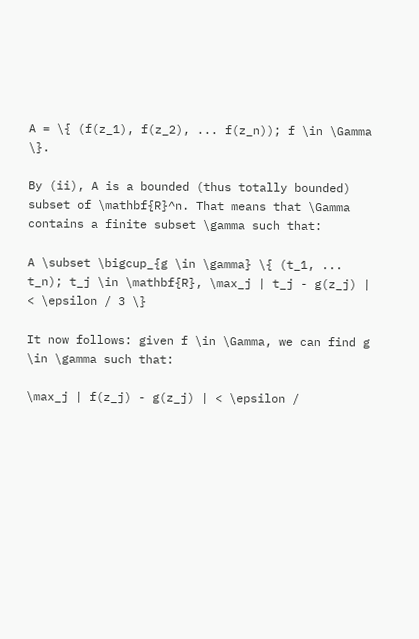A = \{ (f(z_1), f(z_2), ... f(z_n)); f \in \Gamma \}.

By (ii), A is a bounded (thus totally bounded) subset of \mathbf{R}^n. That means that \Gamma contains a finite subset \gamma such that:

A \subset \bigcup_{g \in \gamma} \{ (t_1, ... t_n); t_j \in \mathbf{R}, \max_j | t_j - g(z_j) | < \epsilon / 3 \}

It now follows: given f \in \Gamma, we can find g \in \gamma such that:

\max_j | f(z_j) - g(z_j) | < \epsilon /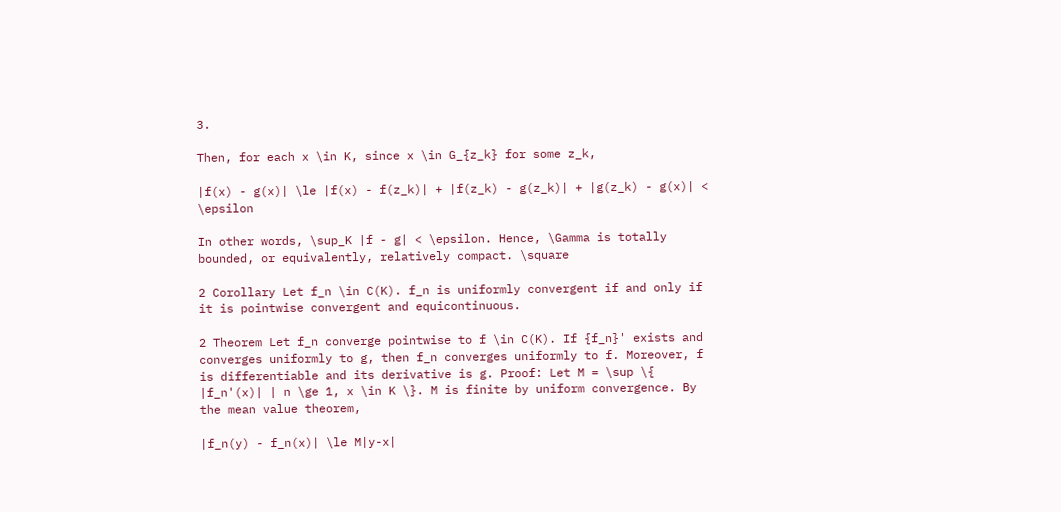3.

Then, for each x \in K, since x \in G_{z_k} for some z_k,

|f(x) - g(x)| \le |f(x) - f(z_k)| + |f(z_k) - g(z_k)| + |g(z_k) - g(x)| < \epsilon

In other words, \sup_K |f - g| < \epsilon. Hence, \Gamma is totally bounded, or equivalently, relatively compact. \square

2 Corollary Let f_n \in C(K). f_n is uniformly convergent if and only if it is pointwise convergent and equicontinuous.

2 Theorem Let f_n converge pointwise to f \in C(K). If {f_n}' exists and converges uniformly to g, then f_n converges uniformly to f. Moreover, f is differentiable and its derivative is g. Proof: Let M = \sup \{ |f_n'(x)| | n \ge 1, x \in K \}. M is finite by uniform convergence. By the mean value theorem,

|f_n(y) - f_n(x)| \le M|y-x|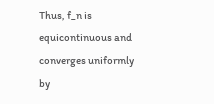Thus, f_n is equicontinuous and converges uniformly by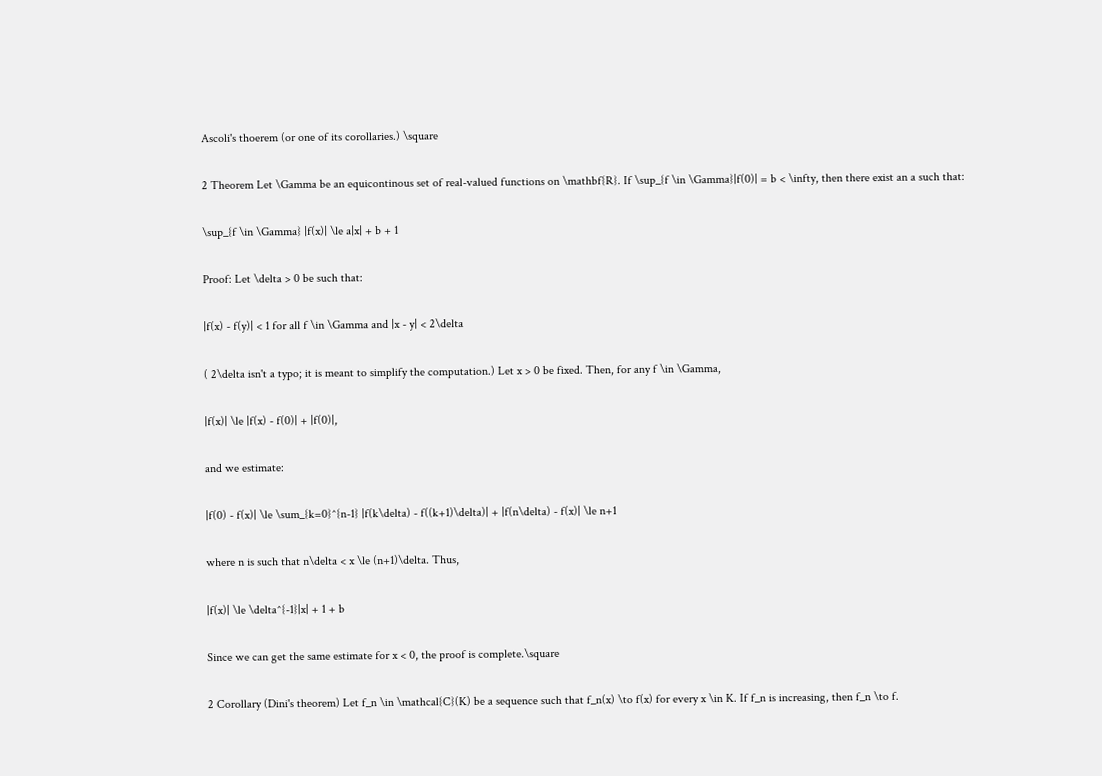Ascoli's thoerem (or one of its corollaries.) \square

2 Theorem Let \Gamma be an equicontinous set of real-valued functions on \mathbf{R}. If \sup_{f \in \Gamma}|f(0)| = b < \infty, then there exist an a such that:

\sup_{f \in \Gamma} |f(x)| \le a|x| + b + 1

Proof: Let \delta > 0 be such that:

|f(x) - f(y)| < 1 for all f \in \Gamma and |x - y| < 2\delta

( 2\delta isn't a typo; it is meant to simplify the computation.) Let x > 0 be fixed. Then, for any f \in \Gamma,

|f(x)| \le |f(x) - f(0)| + |f(0)|,

and we estimate:

|f(0) - f(x)| \le \sum_{k=0}^{n-1} |f(k\delta) - f((k+1)\delta)| + |f(n\delta) - f(x)| \le n+1

where n is such that n\delta < x \le (n+1)\delta. Thus,

|f(x)| \le \delta^{-1}|x| + 1 + b

Since we can get the same estimate for x < 0, the proof is complete.\square

2 Corollary (Dini's theorem) Let f_n \in \mathcal{C}(K) be a sequence such that f_n(x) \to f(x) for every x \in K. If f_n is increasing, then f_n \to f.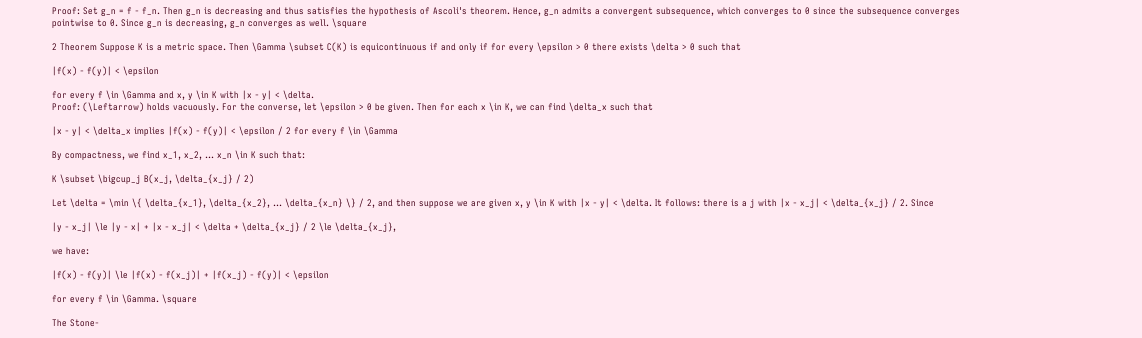Proof: Set g_n = f - f_n. Then g_n is decreasing and thus satisfies the hypothesis of Ascoli's theorem. Hence, g_n admits a convergent subsequence, which converges to 0 since the subsequence converges pointwise to 0. Since g_n is decreasing, g_n converges as well. \square

2 Theorem Suppose K is a metric space. Then \Gamma \subset C(K) is equicontinuous if and only if for every \epsilon > 0 there exists \delta > 0 such that

|f(x) - f(y)| < \epsilon

for every f \in \Gamma and x, y \in K with |x - y| < \delta.
Proof: (\Leftarrow) holds vacuously. For the converse, let \epsilon > 0 be given. Then for each x \in K, we can find \delta_x such that

|x - y| < \delta_x implies |f(x) - f(y)| < \epsilon / 2 for every f \in \Gamma

By compactness, we find x_1, x_2, ... x_n \in K such that:

K \subset \bigcup_j B(x_j, \delta_{x_j} / 2)

Let \delta = \min \{ \delta_{x_1}, \delta_{x_2}, ... \delta_{x_n} \} / 2, and then suppose we are given x, y \in K with |x - y| < \delta. It follows: there is a j with |x - x_j| < \delta_{x_j} / 2. Since

|y - x_j| \le |y - x| + |x - x_j| < \delta + \delta_{x_j} / 2 \le \delta_{x_j},

we have:

|f(x) - f(y)| \le |f(x) - f(x_j)| + |f(x_j) - f(y)| < \epsilon

for every f \in \Gamma. \square

The Stone-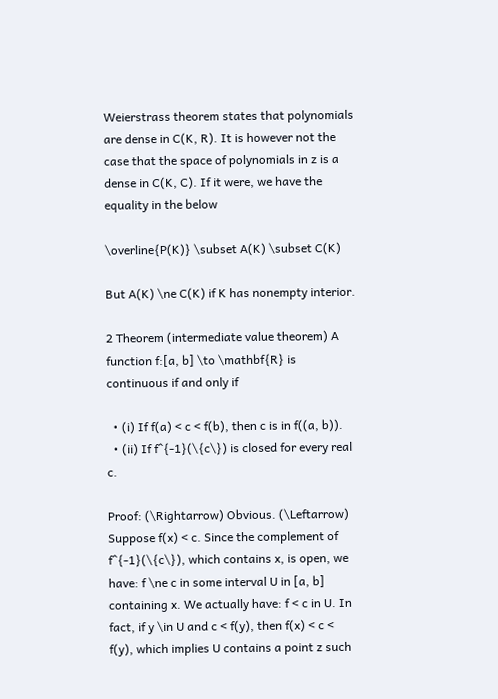Weierstrass theorem states that polynomials are dense in C(K, R). It is however not the case that the space of polynomials in z is a dense in C(K, C). If it were, we have the equality in the below

\overline{P(K)} \subset A(K) \subset C(K)

But A(K) \ne C(K) if K has nonempty interior.

2 Theorem (intermediate value theorem) A function f:[a, b] \to \mathbf{R} is continuous if and only if

  • (i) If f(a) < c < f(b), then c is in f((a, b)).
  • (ii) If f^{-1}(\{c\}) is closed for every real c.

Proof: (\Rightarrow) Obvious. (\Leftarrow) Suppose f(x) < c. Since the complement of  f^{-1}(\{c\}), which contains x, is open, we have: f \ne c in some interval U in [a, b] containing x. We actually have: f < c in U. In fact, if y \in U and c < f(y), then f(x) < c < f(y), which implies U contains a point z such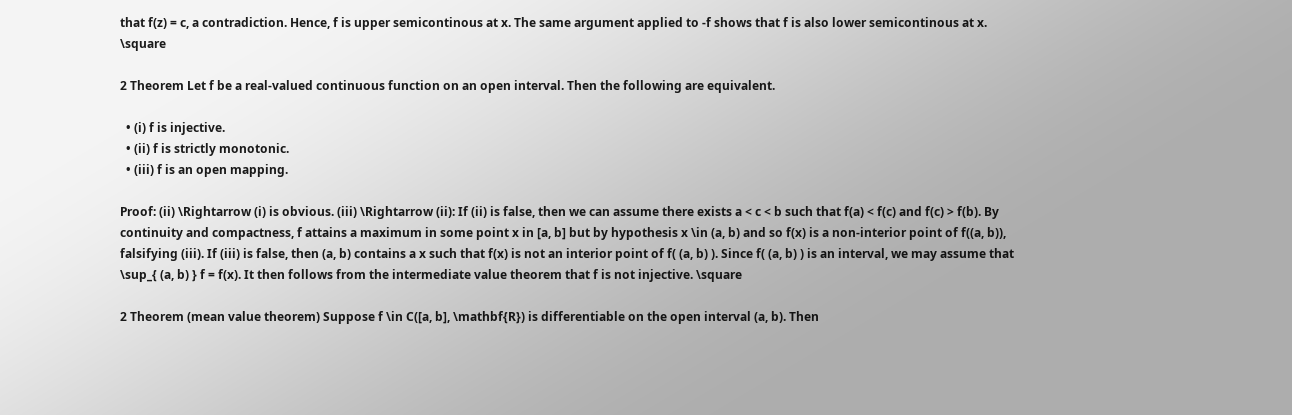that f(z) = c, a contradiction. Hence, f is upper semicontinous at x. The same argument applied to -f shows that f is also lower semicontinous at x. \square

2 Theorem Let f be a real-valued continuous function on an open interval. Then the following are equivalent.

  • (i) f is injective.
  • (ii) f is strictly monotonic.
  • (iii) f is an open mapping.

Proof: (ii) \Rightarrow (i) is obvious. (iii) \Rightarrow (ii): If (ii) is false, then we can assume there exists a < c < b such that f(a) < f(c) and f(c) > f(b). By continuity and compactness, f attains a maximum in some point x in [a, b] but by hypothesis x \in (a, b) and so f(x) is a non-interior point of f((a, b)), falsifying (iii). If (iii) is false, then (a, b) contains a x such that f(x) is not an interior point of f( (a, b) ). Since f( (a, b) ) is an interval, we may assume that \sup_{ (a, b) } f = f(x). It then follows from the intermediate value theorem that f is not injective. \square

2 Theorem (mean value theorem) Suppose f \in C([a, b], \mathbf{R}) is differentiable on the open interval (a, b). Then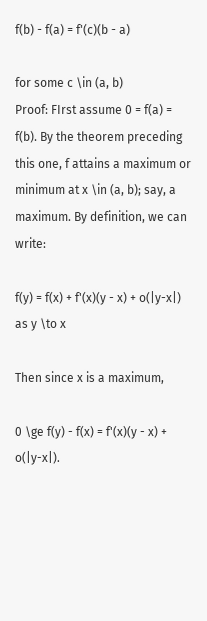f(b) - f(a) = f'(c)(b - a)

for some c \in (a, b)
Proof: FIrst assume 0 = f(a) = f(b). By the theorem preceding this one, f attains a maximum or minimum at x \in (a, b); say, a maximum. By definition, we can write:

f(y) = f(x) + f'(x)(y - x) + o(|y-x|) as y \to x

Then since x is a maximum,

0 \ge f(y) - f(x) = f'(x)(y - x) + o(|y-x|).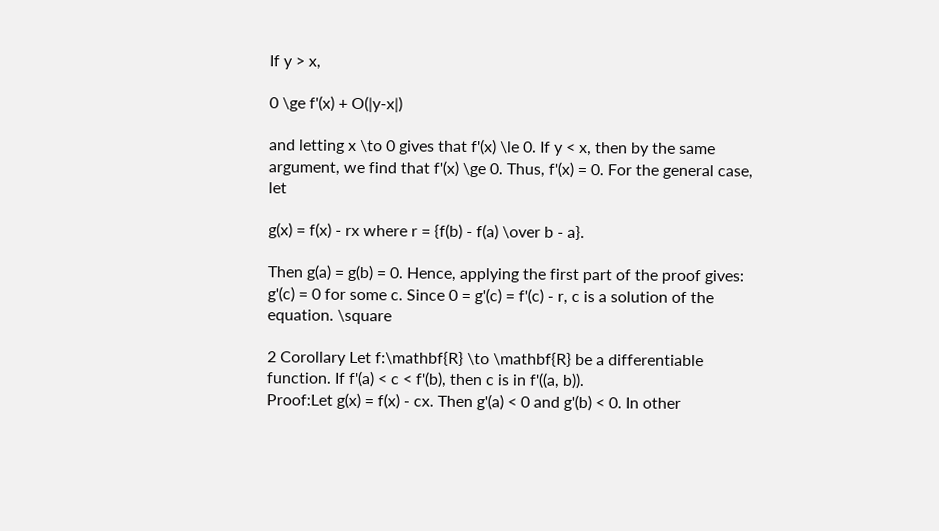If y > x,

0 \ge f'(x) + O(|y-x|)

and letting x \to 0 gives that f'(x) \le 0. If y < x, then by the same argument, we find that f'(x) \ge 0. Thus, f'(x) = 0. For the general case, let

g(x) = f(x) - rx where r = {f(b) - f(a) \over b - a}.

Then g(a) = g(b) = 0. Hence, applying the first part of the proof gives: g'(c) = 0 for some c. Since 0 = g'(c) = f'(c) - r, c is a solution of the equation. \square

2 Corollary Let f:\mathbf{R} \to \mathbf{R} be a differentiable function. If f'(a) < c < f'(b), then c is in f'((a, b)).
Proof:Let g(x) = f(x) - cx. Then g'(a) < 0 and g'(b) < 0. In other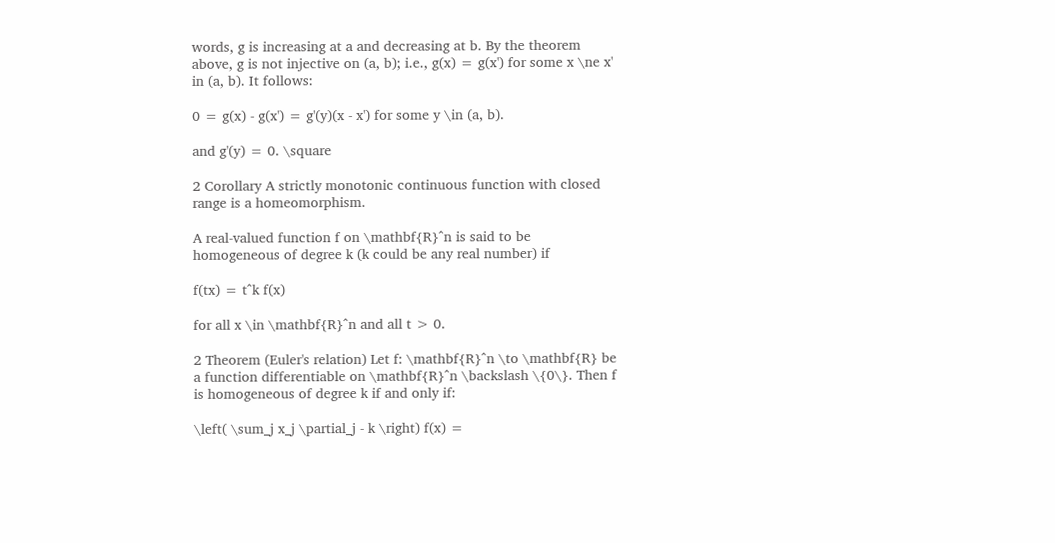words, g is increasing at a and decreasing at b. By the theorem above, g is not injective on (a, b); i.e., g(x) = g(x') for some x \ne x' in (a, b). It follows:

0 = g(x) - g(x') = g'(y)(x - x') for some y \in (a, b).

and g'(y) = 0. \square

2 Corollary A strictly monotonic continuous function with closed range is a homeomorphism.

A real-valued function f on \mathbf{R}^n is said to be homogeneous of degree k (k could be any real number) if

f(tx) = t^k f(x)

for all x \in \mathbf{R}^n and all t > 0.

2 Theorem (Euler's relation) Let f: \mathbf{R}^n \to \mathbf{R} be a function differentiable on \mathbf{R}^n \backslash \{0\}. Then f is homogeneous of degree k if and only if:

\left( \sum_j x_j \partial_j - k \right) f(x) =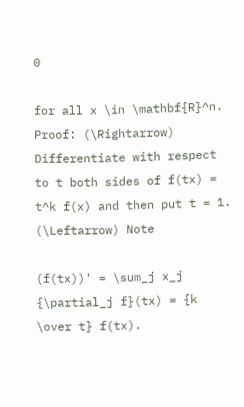0

for all x \in \mathbf{R}^n.
Proof: (\Rightarrow) Differentiate with respect to t both sides of f(tx) = t^k f(x) and then put t = 1. (\Leftarrow) Note

(f(tx))' = \sum_j x_j {\partial_j f}(tx) = {k \over t} f(tx).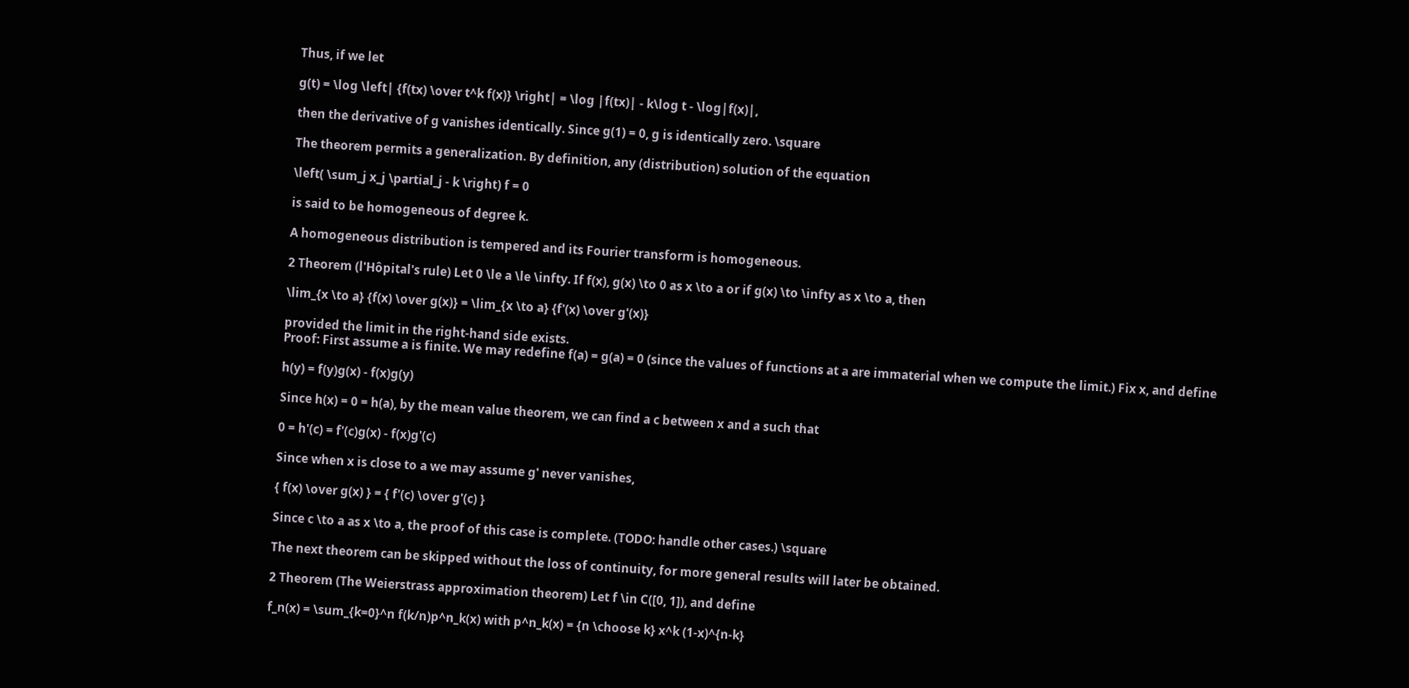Thus, if we let

g(t) = \log \left| {f(tx) \over t^k f(x)} \right| = \log |f(tx)| - k\log t - \log|f(x)|,

then the derivative of g vanishes identically. Since g(1) = 0, g is identically zero. \square

The theorem permits a generalization. By definition, any (distribution) solution of the equation

\left( \sum_j x_j \partial_j - k \right) f = 0

is said to be homogeneous of degree k.

A homogeneous distribution is tempered and its Fourier transform is homogeneous.

2 Theorem (l'Hôpital's rule) Let 0 \le a \le \infty. If f(x), g(x) \to 0 as x \to a or if g(x) \to \infty as x \to a, then

\lim_{x \to a} {f(x) \over g(x)} = \lim_{x \to a} {f'(x) \over g'(x)}

provided the limit in the right-hand side exists.
Proof: First assume a is finite. We may redefine f(a) = g(a) = 0 (since the values of functions at a are immaterial when we compute the limit.) Fix x, and define

h(y) = f(y)g(x) - f(x)g(y)

Since h(x) = 0 = h(a), by the mean value theorem, we can find a c between x and a such that

0 = h'(c) = f'(c)g(x) - f(x)g'(c)

Since when x is close to a we may assume g' never vanishes,

{ f(x) \over g(x) } = { f'(c) \over g'(c) }

Since c \to a as x \to a, the proof of this case is complete. (TODO: handle other cases.) \square

The next theorem can be skipped without the loss of continuity, for more general results will later be obtained.

2 Theorem (The Weierstrass approximation theorem) Let f \in C([0, 1]), and define

f_n(x) = \sum_{k=0}^n f(k/n)p^n_k(x) with p^n_k(x) = {n \choose k} x^k (1-x)^{n-k}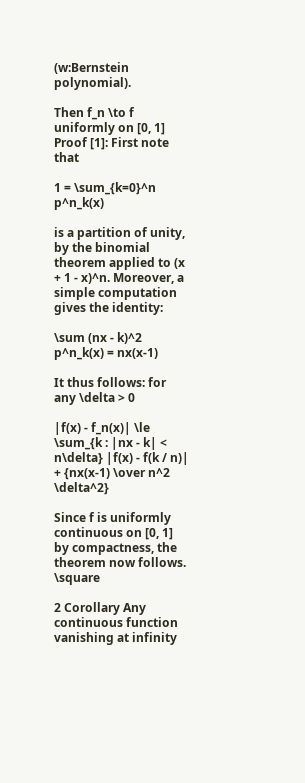(w:Bernstein polynomial).

Then f_n \to f uniformly on [0, 1]
Proof [1]: First note that

1 = \sum_{k=0}^n p^n_k(x)

is a partition of unity, by the binomial theorem applied to (x + 1 - x)^n. Moreover, a simple computation gives the identity:

\sum (nx - k)^2 p^n_k(x) = nx(x-1)

It thus follows: for any \delta > 0

|f(x) - f_n(x)| \le \sum_{k : |nx - k| < n\delta} |f(x) - f(k / n)| + {nx(x-1) \over n^2 \delta^2}

Since f is uniformly continuous on [0, 1] by compactness, the theorem now follows. \square

2 Corollary Any continuous function vanishing at infinity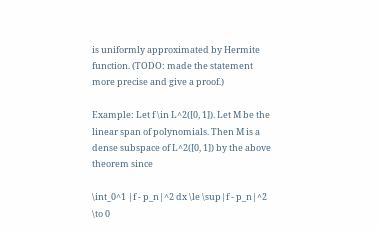is uniformly approximated by Hermite function. (TODO: made the statement more precise and give a proof.)

Example: Let f \in L^2([0, 1]). Let M be the linear span of polynomials. Then M is a dense subspace of L^2([0, 1]) by the above theorem since

\int_0^1 |f - p_n|^2 dx \le \sup|f - p_n|^2 \to 0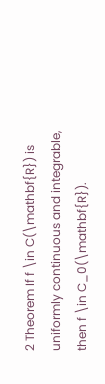2 Theorem If f \in C(\mathbf{R}) is uniformly continuous and integrable, then f \in C_0(\mathbf{R}).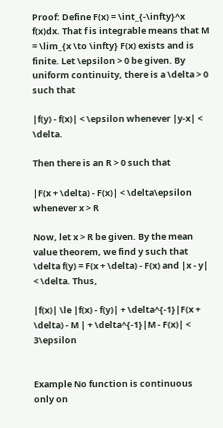Proof: Define F(x) = \int_{-\infty}^x f(x)dx. That f is integrable means that M = \lim_{x \to \infty} F(x) exists and is finite. Let \epsilon > 0 be given. By uniform continuity, there is a \delta > 0 such that

|f(y) - f(x)| < \epsilon whenever |y-x| < \delta.

Then there is an R > 0 such that

|F(x + \delta) - F(x)| < \delta\epsilon whenever x > R

Now, let x > R be given. By the mean value theorem, we find y such that \delta f(y) = F(x + \delta) - F(x) and |x - y| < \delta. Thus,

|f(x)| \le |f(x) - f(y)| + \delta^{-1}|F(x + \delta) - M | + \delta^{-1}|M - F(x)| < 3\epsilon


Example No function is continuous only on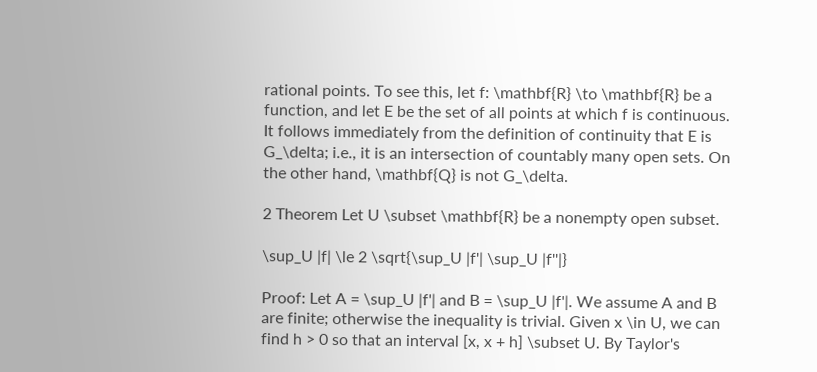rational points. To see this, let f: \mathbf{R} \to \mathbf{R} be a function, and let E be the set of all points at which f is continuous. It follows immediately from the definition of continuity that E is G_\delta; i.e., it is an intersection of countably many open sets. On the other hand, \mathbf{Q} is not G_\delta.

2 Theorem Let U \subset \mathbf{R} be a nonempty open subset.

\sup_U |f| \le 2 \sqrt{\sup_U |f'| \sup_U |f''|}

Proof: Let A = \sup_U |f'| and B = \sup_U |f'|. We assume A and B are finite; otherwise the inequality is trivial. Given x \in U, we can find h > 0 so that an interval [x, x + h] \subset U. By Taylor's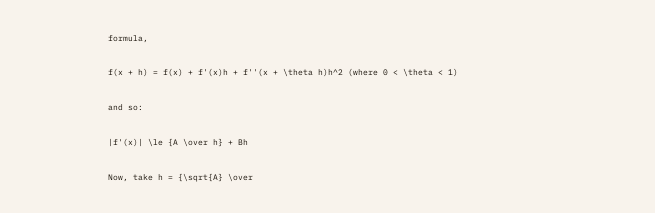formula,

f(x + h) = f(x) + f'(x)h + f''(x + \theta h)h^2 (where 0 < \theta < 1)

and so:

|f'(x)| \le {A \over h} + Bh

Now, take h = {\sqrt{A} \over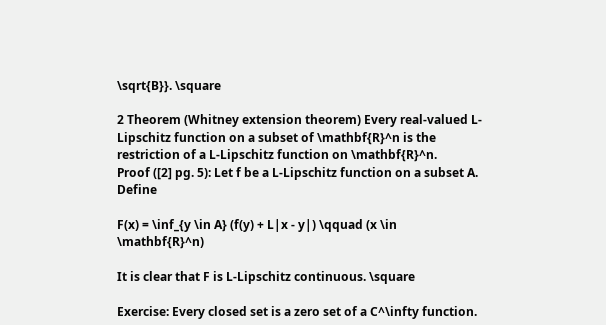\sqrt{B}}. \square

2 Theorem (Whitney extension theorem) Every real-valued L-Lipschitz function on a subset of \mathbf{R}^n is the restriction of a L-Lipschitz function on \mathbf{R}^n.
Proof ([2] pg. 5): Let f be a L-Lipschitz function on a subset A. Define

F(x) = \inf_{y \in A} (f(y) + L|x - y|) \qquad (x \in \mathbf{R}^n)

It is clear that F is L-Lipschitz continuous. \square

Exercise: Every closed set is a zero set of a C^\infty function.